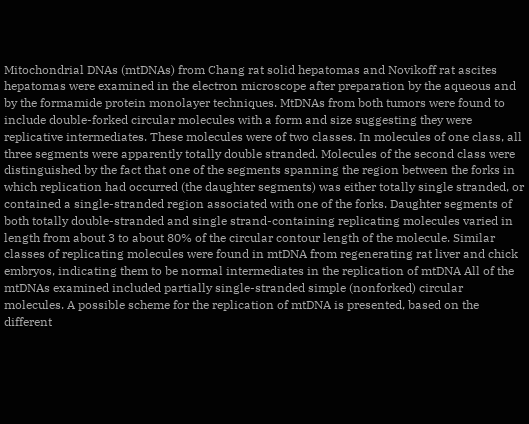Mitochondrial DNAs (mtDNAs) from Chang rat solid hepatomas and Novikoff rat ascites hepatomas were examined in the electron microscope after preparation by the aqueous and by the formamide protein monolayer techniques. MtDNAs from both tumors were found to include double-forked circular molecules with a form and size suggesting they were replicative intermediates. These molecules were of two classes. In molecules of one class, all three segments were apparently totally double stranded. Molecules of the second class were distinguished by the fact that one of the segments spanning the region between the forks in which replication had occurred (the daughter segments) was either totally single stranded, or contained a single-stranded region associated with one of the forks. Daughter segments of both totally double-stranded and single strand-containing replicating molecules varied in length from about 3 to about 80% of the circular contour length of the molecule. Similar classes of replicating molecules were found in mtDNA from regenerating rat liver and chick embryos, indicating them to be normal intermediates in the replication of mtDNA All of the mtDNAs examined included partially single-stranded simple (nonforked) circular molecules. A possible scheme for the replication of mtDNA is presented, based on the different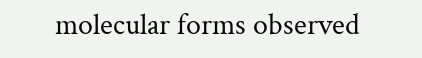molecular forms observed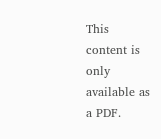This content is only available as a PDF.